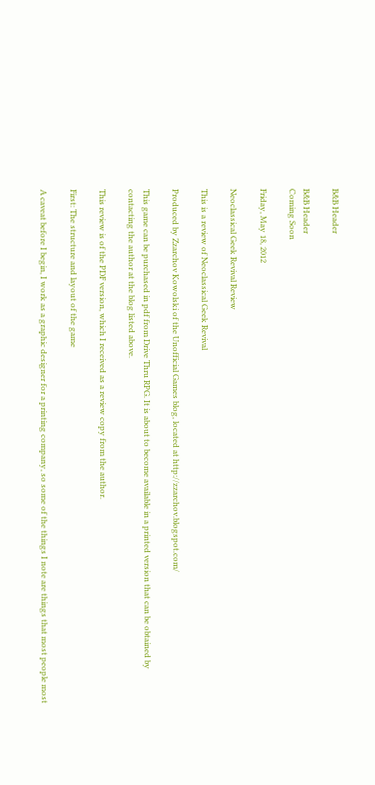B&B Header

B&B Header
Coming Soon

Friday, May 18, 2012

Neoclassical Geek Revival Review

This is a review of Neoclassical Geek Revival

Produced by Zzarchov Kowolski of the Unofficial Games blog, located at http://zzarchov.blogspot.com/

This game can be purchased in pdf from Drive Thru RPG. It is about to become available in a printed version that can be obtained by contacting the author at the blog listed above.

This review is of the PDF version, which I received as a review copy from the author.

First: The structure and layout of the game

A caveat before I begin, I work as a graphic designer for a printing company, so some of the things I note are things that most people most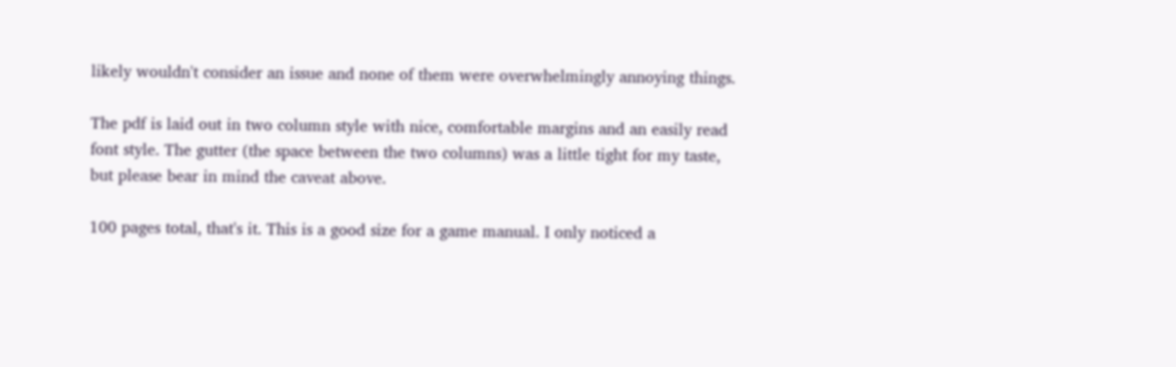likely wouldn't consider an issue and none of them were overwhelmingly annoying things.

The pdf is laid out in two column style with nice, comfortable margins and an easily read font style. The gutter (the space between the two columns) was a little tight for my taste, but please bear in mind the caveat above.

100 pages total, that's it. This is a good size for a game manual. I only noticed a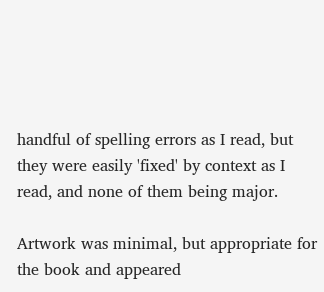handful of spelling errors as I read, but they were easily 'fixed' by context as I read, and none of them being major.

Artwork was minimal, but appropriate for the book and appeared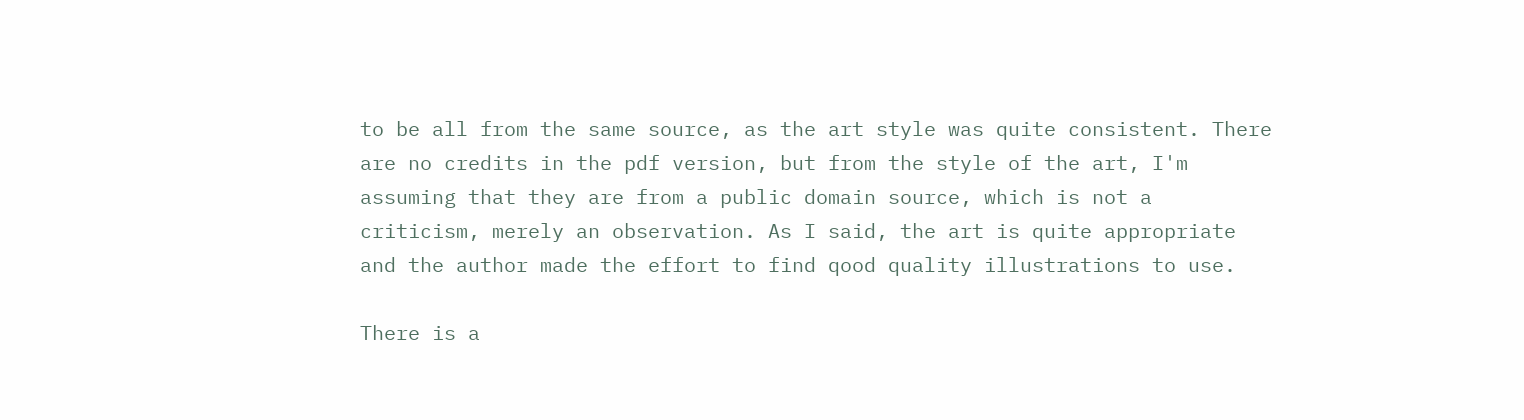to be all from the same source, as the art style was quite consistent. There are no credits in the pdf version, but from the style of the art, I'm assuming that they are from a public domain source, which is not a criticism, merely an observation. As I said, the art is quite appropriate and the author made the effort to find qood quality illustrations to use.

There is a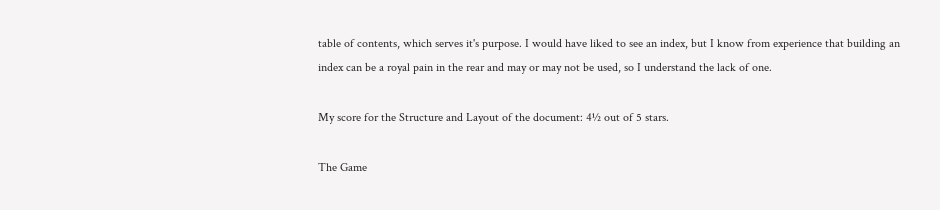table of contents, which serves it's purpose. I would have liked to see an index, but I know from experience that building an index can be a royal pain in the rear and may or may not be used, so I understand the lack of one.

My score for the Structure and Layout of the document: 4½ out of 5 stars.

The Game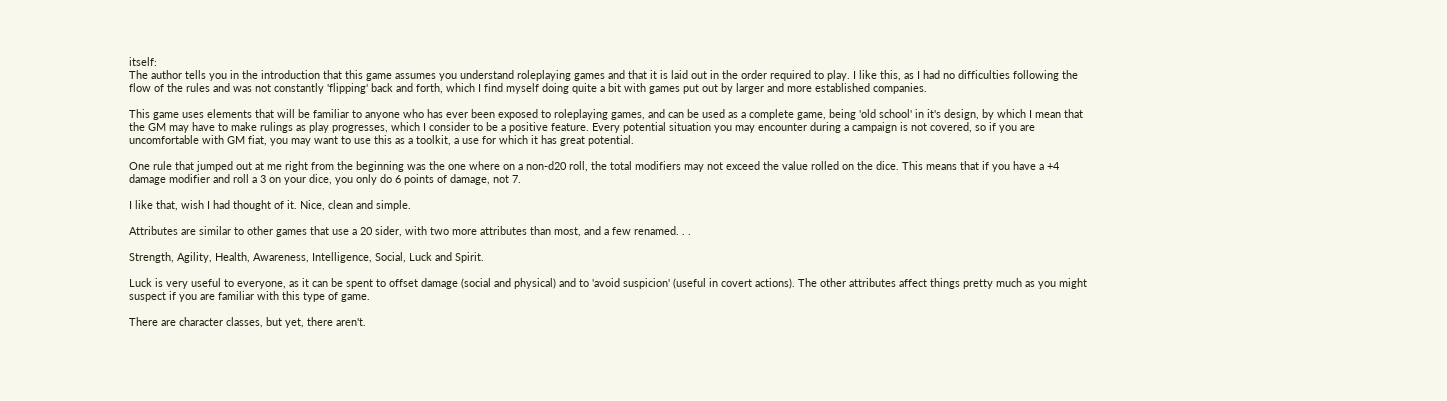itself:
The author tells you in the introduction that this game assumes you understand roleplaying games and that it is laid out in the order required to play. I like this, as I had no difficulties following the flow of the rules and was not constantly 'flipping' back and forth, which I find myself doing quite a bit with games put out by larger and more established companies.

This game uses elements that will be familiar to anyone who has ever been exposed to roleplaying games, and can be used as a complete game, being 'old school' in it's design, by which I mean that the GM may have to make rulings as play progresses, which I consider to be a positive feature. Every potential situation you may encounter during a campaign is not covered, so if you are uncomfortable with GM fiat, you may want to use this as a toolkit, a use for which it has great potential.

One rule that jumped out at me right from the beginning was the one where on a non-d20 roll, the total modifiers may not exceed the value rolled on the dice. This means that if you have a +4 damage modifier and roll a 3 on your dice, you only do 6 points of damage, not 7.

I like that, wish I had thought of it. Nice, clean and simple.

Attributes are similar to other games that use a 20 sider, with two more attributes than most, and a few renamed. . .

Strength, Agility, Health, Awareness, Intelligence, Social, Luck and Spirit.

Luck is very useful to everyone, as it can be spent to offset damage (social and physical) and to 'avoid suspicion' (useful in covert actions). The other attributes affect things pretty much as you might suspect if you are familiar with this type of game.

There are character classes, but yet, there aren't.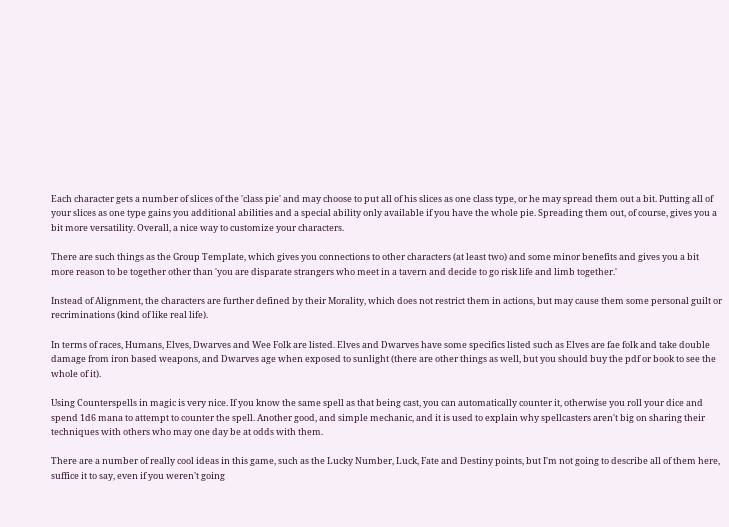Each character gets a number of slices of the 'class pie' and may choose to put all of his slices as one class type, or he may spread them out a bit. Putting all of your slices as one type gains you additional abilities and a special ability only available if you have the whole pie. Spreading them out, of course, gives you a bit more versatility. Overall, a nice way to customize your characters.

There are such things as the Group Template, which gives you connections to other characters (at least two) and some minor benefits and gives you a bit more reason to be together other than 'you are disparate strangers who meet in a tavern and decide to go risk life and limb together.'

Instead of Alignment, the characters are further defined by their Morality, which does not restrict them in actions, but may cause them some personal guilt or recriminations (kind of like real life).

In terms of races, Humans, Elves, Dwarves and Wee Folk are listed. Elves and Dwarves have some specifics listed such as Elves are fae folk and take double damage from iron based weapons, and Dwarves age when exposed to sunlight (there are other things as well, but you should buy the pdf or book to see the whole of it).

Using Counterspells in magic is very nice. If you know the same spell as that being cast, you can automatically counter it, otherwise you roll your dice and spend 1d6 mana to attempt to counter the spell. Another good, and simple mechanic, and it is used to explain why spellcasters aren't big on sharing their techniques with others who may one day be at odds with them.

There are a number of really cool ideas in this game, such as the Lucky Number, Luck, Fate and Destiny points, but I'm not going to describe all of them here, suffice it to say, even if you weren't going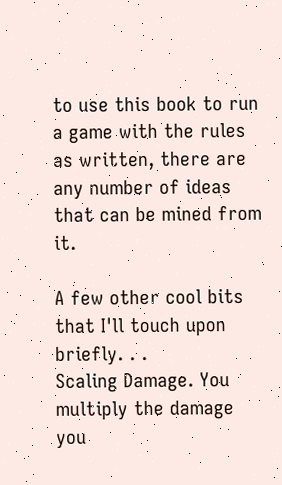to use this book to run a game with the rules as written, there are any number of ideas that can be mined from it.

A few other cool bits that I'll touch upon briefly. . .
Scaling Damage. You multiply the damage you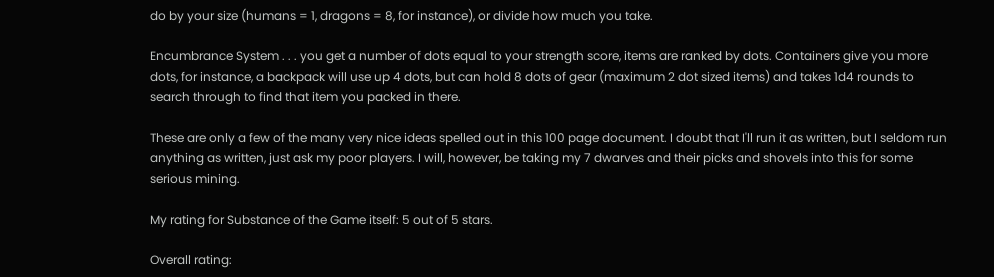do by your size (humans = 1, dragons = 8, for instance), or divide how much you take.

Encumbrance System . . . you get a number of dots equal to your strength score, items are ranked by dots. Containers give you more dots, for instance, a backpack will use up 4 dots, but can hold 8 dots of gear (maximum 2 dot sized items) and takes 1d4 rounds to search through to find that item you packed in there.

These are only a few of the many very nice ideas spelled out in this 100 page document. I doubt that I'll run it as written, but I seldom run anything as written, just ask my poor players. I will, however, be taking my 7 dwarves and their picks and shovels into this for some serious mining.

My rating for Substance of the Game itself: 5 out of 5 stars.

Overall rating: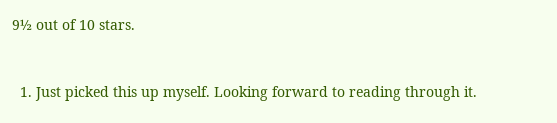9½ out of 10 stars.


  1. Just picked this up myself. Looking forward to reading through it.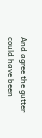And agree the gutter could have been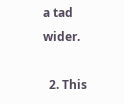a tad wider.

  2. This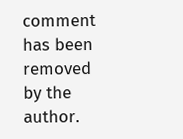comment has been removed by the author.